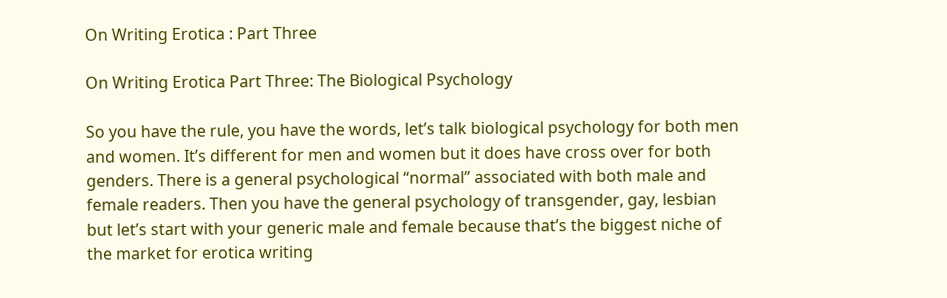On Writing Erotica : Part Three

On Writing Erotica Part Three: The Biological Psychology

So you have the rule, you have the words, let’s talk biological psychology for both men and women. It’s different for men and women but it does have cross over for both genders. There is a general psychological “normal” associated with both male and female readers. Then you have the general psychology of transgender, gay, lesbian but let’s start with your generic male and female because that’s the biggest niche of the market for erotica writing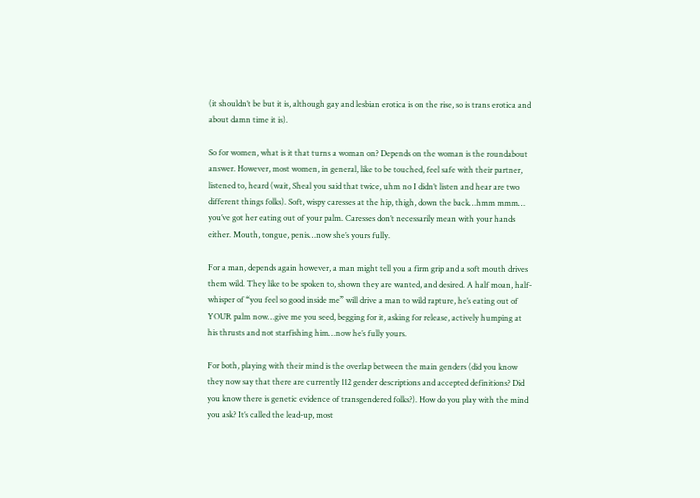(it shouldn’t be but it is, although gay and lesbian erotica is on the rise, so is trans erotica and about damn time it is).

So for women, what is it that turns a woman on? Depends on the woman is the roundabout answer. However, most women, in general, like to be touched, feel safe with their partner, listened to, heard (wait, Sheal you said that twice, uhm no I didn’t listen and hear are two different things folks). Soft, wispy caresses at the hip, thigh, down the back…hmm mmm… you’ve got her eating out of your palm. Caresses don’t necessarily mean with your hands either. Mouth, tongue, penis…now she’s yours fully.

For a man, depends again however, a man might tell you a firm grip and a soft mouth drives them wild. They like to be spoken to, shown they are wanted, and desired. A half moan, half-whisper of “you feel so good inside me” will drive a man to wild rapture, he’s eating out of YOUR palm now…give me you seed, begging for it, asking for release, actively humping at his thrusts and not starfishing him…now he’s fully yours.

For both, playing with their mind is the overlap between the main genders (did you know they now say that there are currently 112 gender descriptions and accepted definitions? Did you know there is genetic evidence of transgendered folks?). How do you play with the mind you ask? It’s called the lead-up, most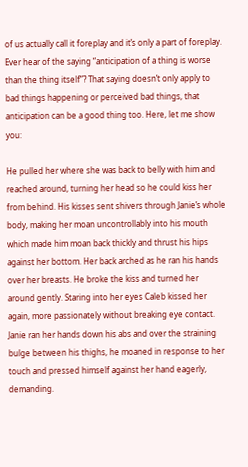of us actually call it foreplay and it’s only a part of foreplay. Ever hear of the saying “anticipation of a thing is worse than the thing itself”? That saying doesn’t only apply to bad things happening or perceived bad things, that anticipation can be a good thing too. Here, let me show you:

He pulled her where she was back to belly with him and reached around, turning her head so he could kiss her from behind. His kisses sent shivers through Janie’s whole body, making her moan uncontrollably into his mouth which made him moan back thickly and thrust his hips against her bottom. Her back arched as he ran his hands over her breasts. He broke the kiss and turned her around gently. Staring into her eyes Caleb kissed her again, more passionately without breaking eye contact. Janie ran her hands down his abs and over the straining bulge between his thighs, he moaned in response to her touch and pressed himself against her hand eagerly, demanding.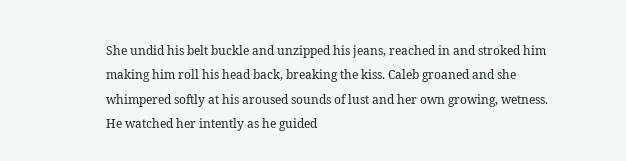She undid his belt buckle and unzipped his jeans, reached in and stroked him making him roll his head back, breaking the kiss. Caleb groaned and she whimpered softly at his aroused sounds of lust and her own growing, wetness. He watched her intently as he guided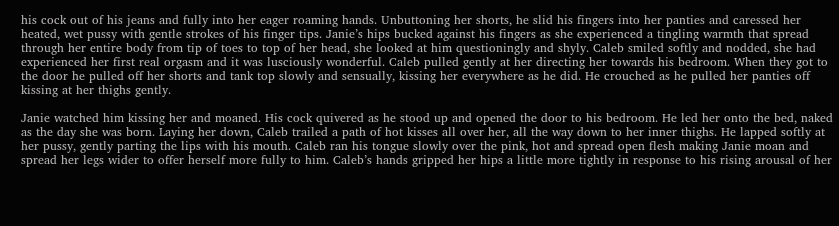his cock out of his jeans and fully into her eager roaming hands. Unbuttoning her shorts, he slid his fingers into her panties and caressed her heated, wet pussy with gentle strokes of his finger tips. Janie’s hips bucked against his fingers as she experienced a tingling warmth that spread through her entire body from tip of toes to top of her head, she looked at him questioningly and shyly. Caleb smiled softly and nodded, she had experienced her first real orgasm and it was lusciously wonderful. Caleb pulled gently at her directing her towards his bedroom. When they got to the door he pulled off her shorts and tank top slowly and sensually, kissing her everywhere as he did. He crouched as he pulled her panties off kissing at her thighs gently.

Janie watched him kissing her and moaned. His cock quivered as he stood up and opened the door to his bedroom. He led her onto the bed, naked as the day she was born. Laying her down, Caleb trailed a path of hot kisses all over her, all the way down to her inner thighs. He lapped softly at her pussy, gently parting the lips with his mouth. Caleb ran his tongue slowly over the pink, hot and spread open flesh making Janie moan and spread her legs wider to offer herself more fully to him. Caleb’s hands gripped her hips a little more tightly in response to his rising arousal of her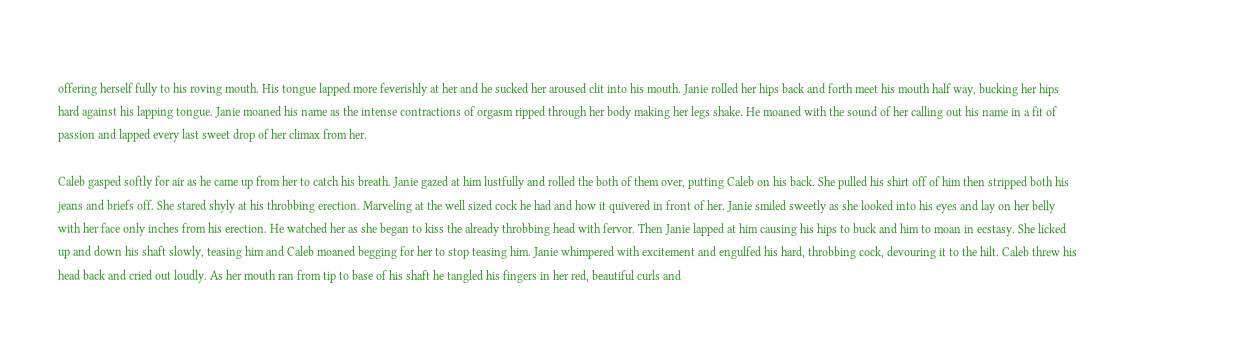offering herself fully to his roving mouth. His tongue lapped more feverishly at her and he sucked her aroused clit into his mouth. Janie rolled her hips back and forth meet his mouth half way, bucking her hips hard against his lapping tongue. Janie moaned his name as the intense contractions of orgasm ripped through her body making her legs shake. He moaned with the sound of her calling out his name in a fit of passion and lapped every last sweet drop of her climax from her.

Caleb gasped softly for air as he came up from her to catch his breath. Janie gazed at him lustfully and rolled the both of them over, putting Caleb on his back. She pulled his shirt off of him then stripped both his jeans and briefs off. She stared shyly at his throbbing erection. Marveling at the well sized cock he had and how it quivered in front of her. Janie smiled sweetly as she looked into his eyes and lay on her belly with her face only inches from his erection. He watched her as she began to kiss the already throbbing head with fervor. Then Janie lapped at him causing his hips to buck and him to moan in ecstasy. She licked up and down his shaft slowly, teasing him and Caleb moaned begging for her to stop teasing him. Janie whimpered with excitement and engulfed his hard, throbbing cock, devouring it to the hilt. Caleb threw his head back and cried out loudly. As her mouth ran from tip to base of his shaft he tangled his fingers in her red, beautiful curls and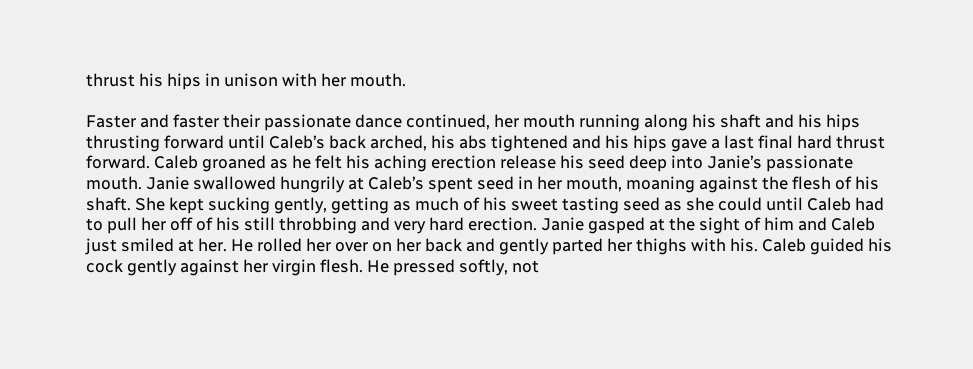thrust his hips in unison with her mouth.

Faster and faster their passionate dance continued, her mouth running along his shaft and his hips thrusting forward until Caleb’s back arched, his abs tightened and his hips gave a last final hard thrust forward. Caleb groaned as he felt his aching erection release his seed deep into Janie’s passionate mouth. Janie swallowed hungrily at Caleb’s spent seed in her mouth, moaning against the flesh of his shaft. She kept sucking gently, getting as much of his sweet tasting seed as she could until Caleb had to pull her off of his still throbbing and very hard erection. Janie gasped at the sight of him and Caleb just smiled at her. He rolled her over on her back and gently parted her thighs with his. Caleb guided his cock gently against her virgin flesh. He pressed softly, not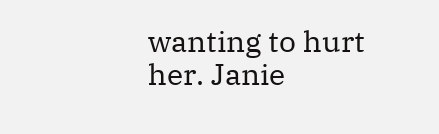wanting to hurt her. Janie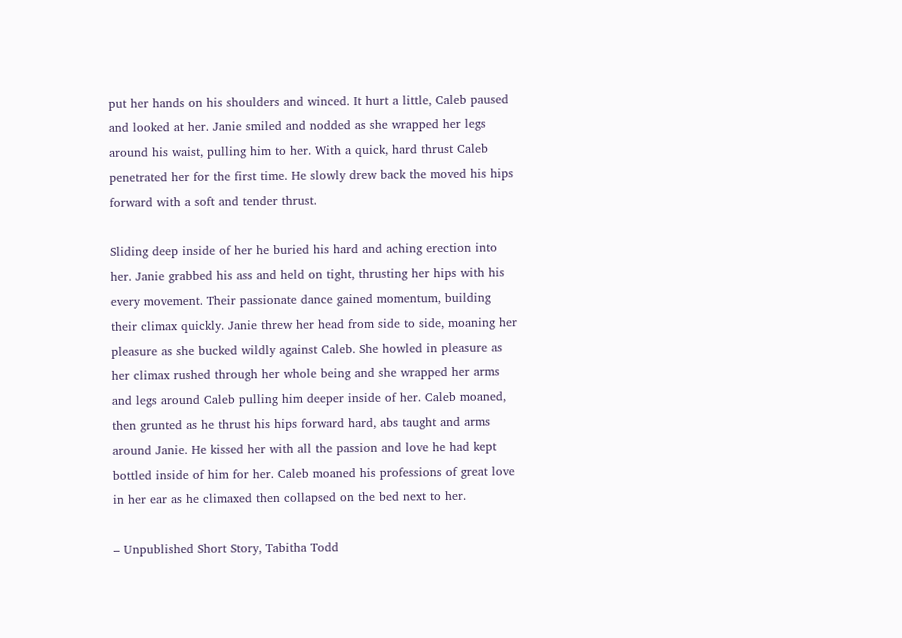put her hands on his shoulders and winced. It hurt a little, Caleb paused and looked at her. Janie smiled and nodded as she wrapped her legs around his waist, pulling him to her. With a quick, hard thrust Caleb penetrated her for the first time. He slowly drew back the moved his hips forward with a soft and tender thrust.

Sliding deep inside of her he buried his hard and aching erection into her. Janie grabbed his ass and held on tight, thrusting her hips with his every movement. Their passionate dance gained momentum, building their climax quickly. Janie threw her head from side to side, moaning her pleasure as she bucked wildly against Caleb. She howled in pleasure as her climax rushed through her whole being and she wrapped her arms and legs around Caleb pulling him deeper inside of her. Caleb moaned, then grunted as he thrust his hips forward hard, abs taught and arms around Janie. He kissed her with all the passion and love he had kept bottled inside of him for her. Caleb moaned his professions of great love in her ear as he climaxed then collapsed on the bed next to her.

– Unpublished Short Story, Tabitha Todd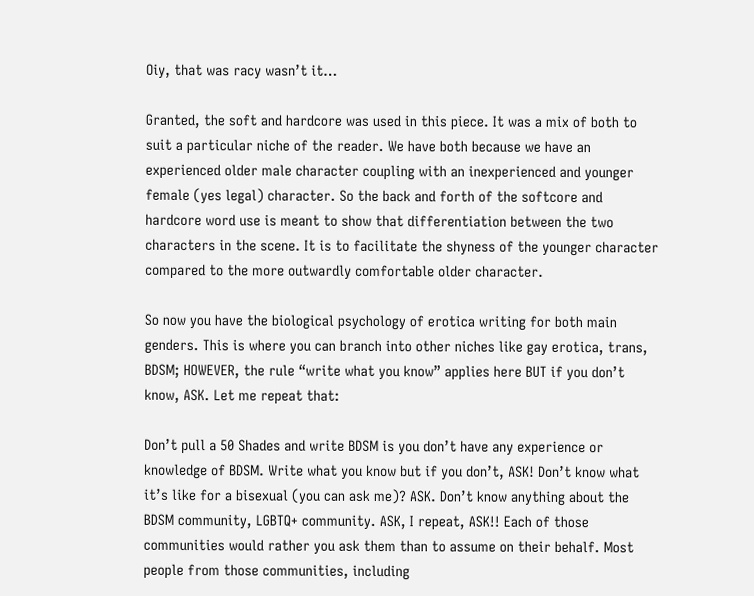Oiy, that was racy wasn’t it…

Granted, the soft and hardcore was used in this piece. It was a mix of both to suit a particular niche of the reader. We have both because we have an experienced older male character coupling with an inexperienced and younger female (yes legal) character. So the back and forth of the softcore and hardcore word use is meant to show that differentiation between the two characters in the scene. It is to facilitate the shyness of the younger character compared to the more outwardly comfortable older character.

So now you have the biological psychology of erotica writing for both main genders. This is where you can branch into other niches like gay erotica, trans, BDSM; HOWEVER, the rule “write what you know” applies here BUT if you don’t know, ASK. Let me repeat that:

Don’t pull a 50 Shades and write BDSM is you don’t have any experience or knowledge of BDSM. Write what you know but if you don’t, ASK! Don’t know what it’s like for a bisexual (you can ask me)? ASK. Don’t know anything about the BDSM community, LGBTQ+ community. ASK, I repeat, ASK!! Each of those communities would rather you ask them than to assume on their behalf. Most people from those communities, including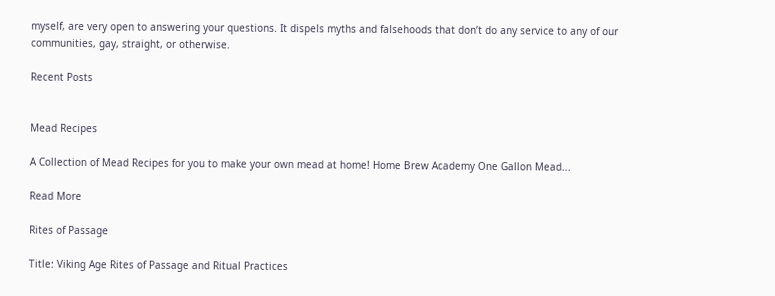myself, are very open to answering your questions. It dispels myths and falsehoods that don’t do any service to any of our communities, gay, straight, or otherwise.

Recent Posts


Mead Recipes

A Collection of Mead Recipes for you to make your own mead at home! Home Brew Academy One Gallon Mead...

Read More

Rites of Passage

Title: Viking Age Rites of Passage and Ritual Practices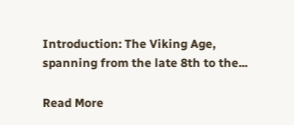Introduction: The Viking Age, spanning from the late 8th to the...

Read More